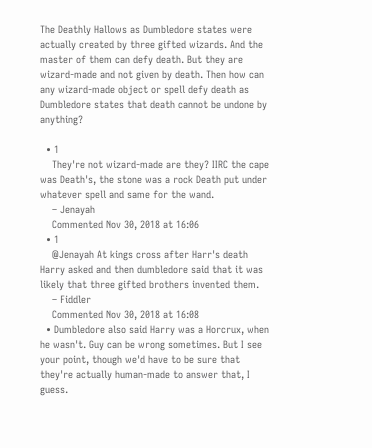The Deathly Hallows as Dumbledore states were actually created by three gifted wizards. And the master of them can defy death. But they are wizard-made and not given by death. Then how can any wizard-made object or spell defy death as Dumbledore states that death cannot be undone by anything?

  • 1
    They're not wizard-made are they? IIRC the cape was Death's, the stone was a rock Death put under whatever spell and same for the wand.
    – Jenayah
    Commented Nov 30, 2018 at 16:06
  • 1
    @Jenayah At kings cross after Harr's death Harry asked and then dumbledore said that it was likely that three gifted brothers invented them.
    – Fiddler
    Commented Nov 30, 2018 at 16:08
  • Dumbledore also said Harry was a Horcrux, when he wasn't. Guy can be wrong sometimes. But I see your point, though we'd have to be sure that they're actually human-made to answer that, I guess.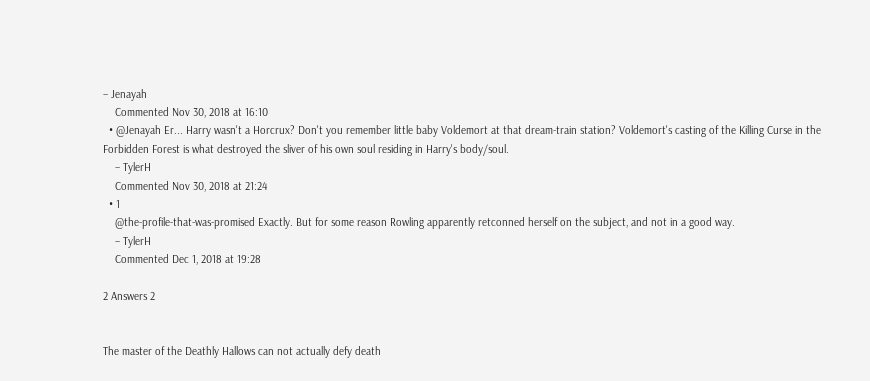– Jenayah
    Commented Nov 30, 2018 at 16:10
  • @Jenayah Er... Harry wasn't a Horcrux? Don't you remember little baby Voldemort at that dream-train station? Voldemort's casting of the Killing Curse in the Forbidden Forest is what destroyed the sliver of his own soul residing in Harry's body/soul.
    – TylerH
    Commented Nov 30, 2018 at 21:24
  • 1
    @the-profile-that-was-promised Exactly. But for some reason Rowling apparently retconned herself on the subject, and not in a good way.
    – TylerH
    Commented Dec 1, 2018 at 19:28

2 Answers 2


The master of the Deathly Hallows can not actually defy death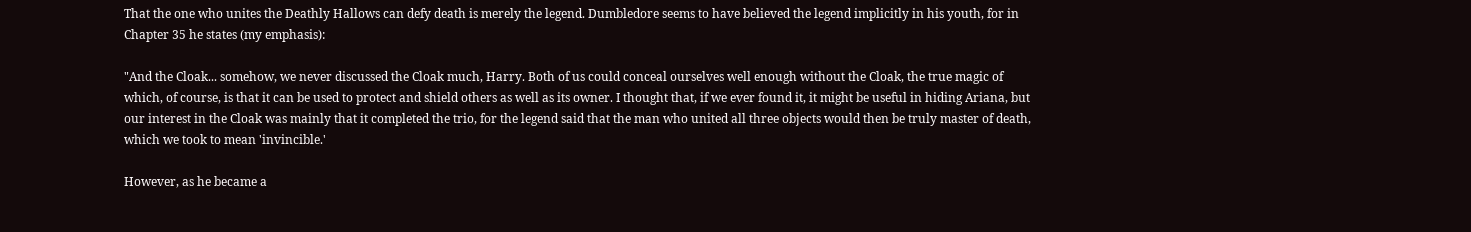That the one who unites the Deathly Hallows can defy death is merely the legend. Dumbledore seems to have believed the legend implicitly in his youth, for in Chapter 35 he states (my emphasis):

"And the Cloak... somehow, we never discussed the Cloak much, Harry. Both of us could conceal ourselves well enough without the Cloak, the true magic of which, of course, is that it can be used to protect and shield others as well as its owner. I thought that, if we ever found it, it might be useful in hiding Ariana, but our interest in the Cloak was mainly that it completed the trio, for the legend said that the man who united all three objects would then be truly master of death, which we took to mean 'invincible.'

However, as he became a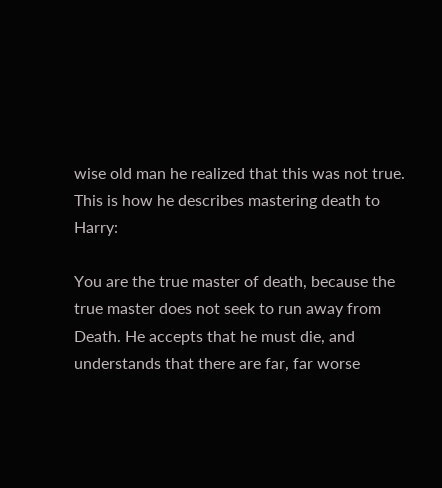wise old man he realized that this was not true. This is how he describes mastering death to Harry:

You are the true master of death, because the true master does not seek to run away from Death. He accepts that he must die, and understands that there are far, far worse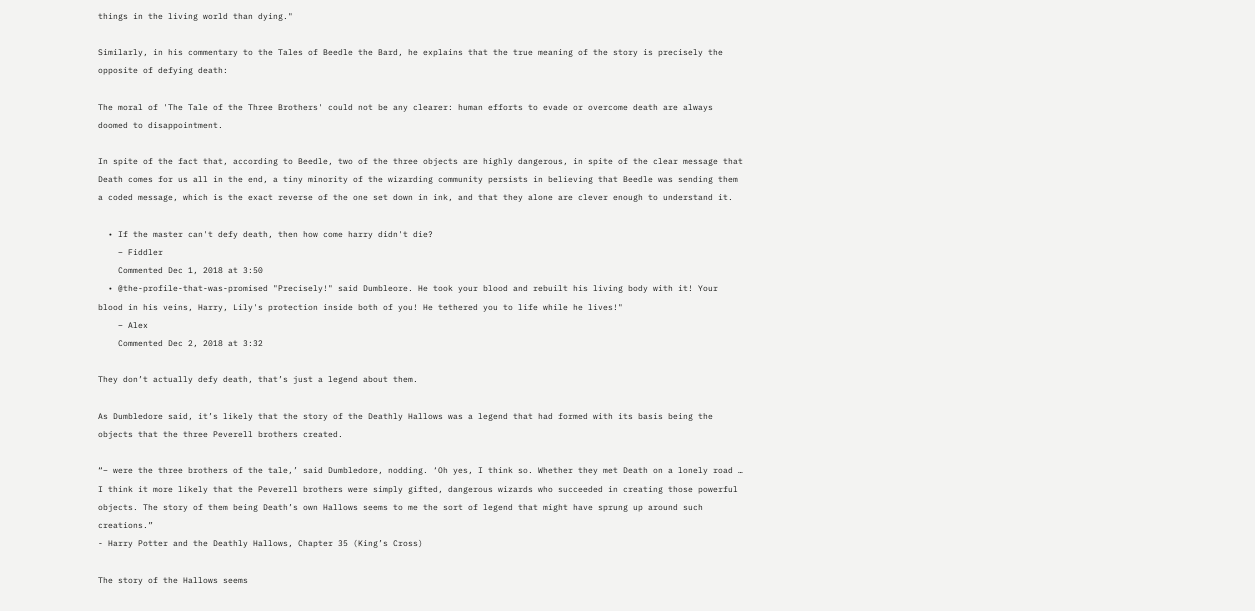things in the living world than dying."

Similarly, in his commentary to the Tales of Beedle the Bard, he explains that the true meaning of the story is precisely the opposite of defying death:

The moral of 'The Tale of the Three Brothers' could not be any clearer: human efforts to evade or overcome death are always doomed to disappointment.

In spite of the fact that, according to Beedle, two of the three objects are highly dangerous, in spite of the clear message that Death comes for us all in the end, a tiny minority of the wizarding community persists in believing that Beedle was sending them a coded message, which is the exact reverse of the one set down in ink, and that they alone are clever enough to understand it.

  • If the master can't defy death, then how come harry didn't die?
    – Fiddler
    Commented Dec 1, 2018 at 3:50
  • @the-profile-that-was-promised "Precisely!" said Dumbleore. He took your blood and rebuilt his living body with it! Your blood in his veins, Harry, Lily's protection inside both of you! He tethered you to life while he lives!"
    – Alex
    Commented Dec 2, 2018 at 3:32

They don’t actually defy death, that’s just a legend about them.

As Dumbledore said, it’s likely that the story of the Deathly Hallows was a legend that had formed with its basis being the objects that the three Peverell brothers created.

“– were the three brothers of the tale,’ said Dumbledore, nodding. ‘Oh yes, I think so. Whether they met Death on a lonely road … I think it more likely that the Peverell brothers were simply gifted, dangerous wizards who succeeded in creating those powerful objects. The story of them being Death’s own Hallows seems to me the sort of legend that might have sprung up around such creations.”
- Harry Potter and the Deathly Hallows, Chapter 35 (King’s Cross)

The story of the Hallows seems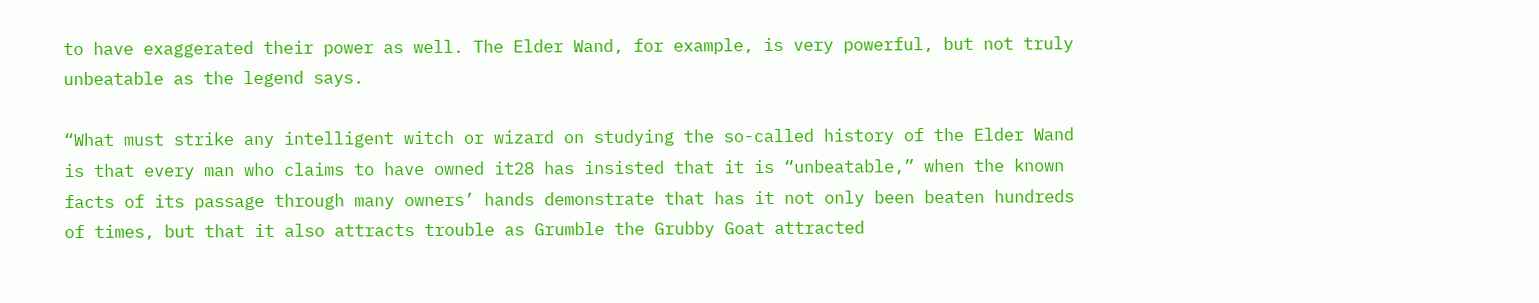to have exaggerated their power as well. The Elder Wand, for example, is very powerful, but not truly unbeatable as the legend says.

“What must strike any intelligent witch or wizard on studying the so-called history of the Elder Wand is that every man who claims to have owned it28 has insisted that it is “unbeatable,” when the known facts of its passage through many owners’ hands demonstrate that has it not only been beaten hundreds of times, but that it also attracts trouble as Grumble the Grubby Goat attracted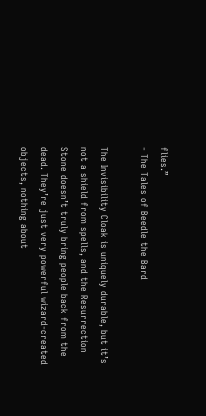flies.”
- The Tales of Beedle the Bard

The Invisibility Cloak is uniquely durable, but it’s not a shield from spells, and the Resurrection Stone doesn’t truly bring people back from the dead. They’re just very powerful wizard-created objects, nothing about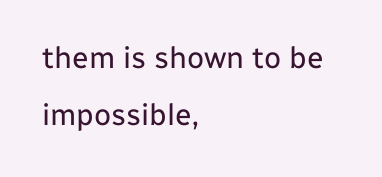them is shown to be impossible,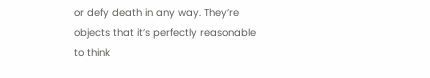or defy death in any way. They’re objects that it’s perfectly reasonable to think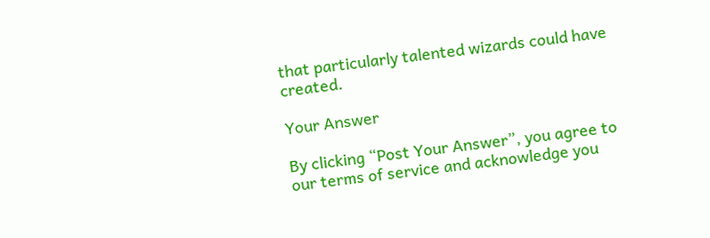that particularly talented wizards could have created.

Your Answer

By clicking “Post Your Answer”, you agree to our terms of service and acknowledge you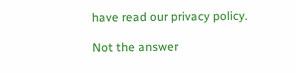have read our privacy policy.

Not the answer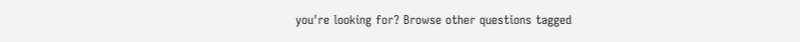you're looking for? Browse other questions tagged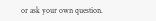or ask your own question.